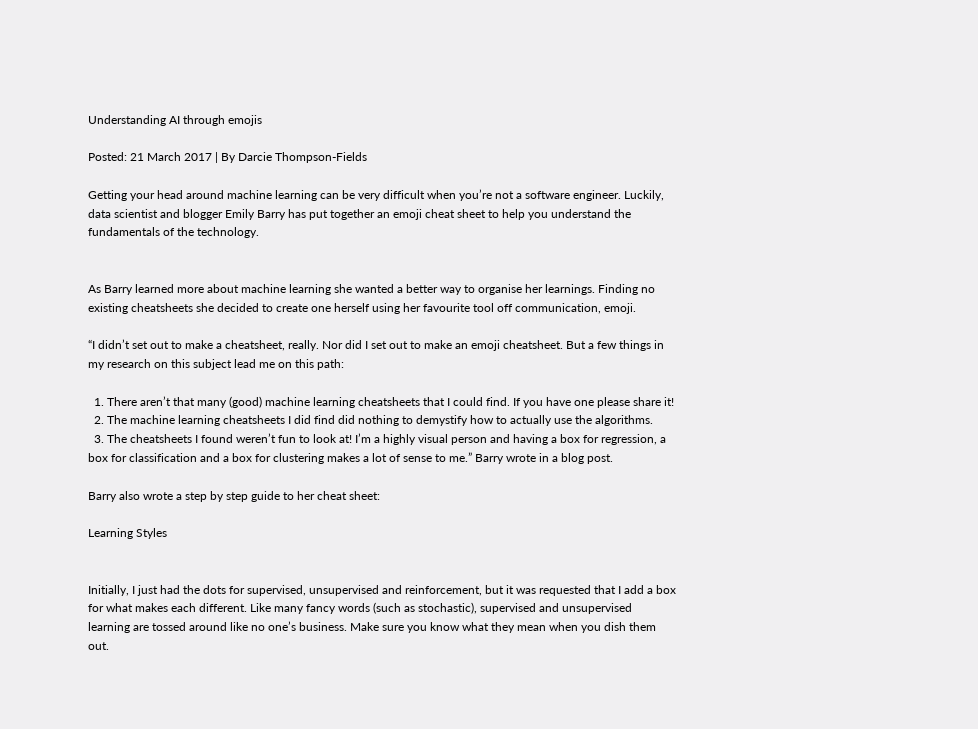Understanding AI through emojis

Posted: 21 March 2017 | By Darcie Thompson-Fields

Getting your head around machine learning can be very difficult when you’re not a software engineer. Luckily, data scientist and blogger Emily Barry has put together an emoji cheat sheet to help you understand the fundamentals of the technology.


As Barry learned more about machine learning she wanted a better way to organise her learnings. Finding no existing cheatsheets she decided to create one herself using her favourite tool off communication, emoji.

“I didn’t set out to make a cheatsheet, really. Nor did I set out to make an emoji cheatsheet. But a few things in my research on this subject lead me on this path:

  1. There aren’t that many (good) machine learning cheatsheets that I could find. If you have one please share it!
  2. The machine learning cheatsheets I did find did nothing to demystify how to actually use the algorithms.
  3. The cheatsheets I found weren’t fun to look at! I’m a highly visual person and having a box for regression, a box for classification and a box for clustering makes a lot of sense to me.” Barry wrote in a blog post.

Barry also wrote a step by step guide to her cheat sheet:

Learning Styles


Initially, I just had the dots for supervised, unsupervised and reinforcement, but it was requested that I add a box for what makes each different. Like many fancy words (such as stochastic), supervised and unsupervised learning are tossed around like no one’s business. Make sure you know what they mean when you dish them out.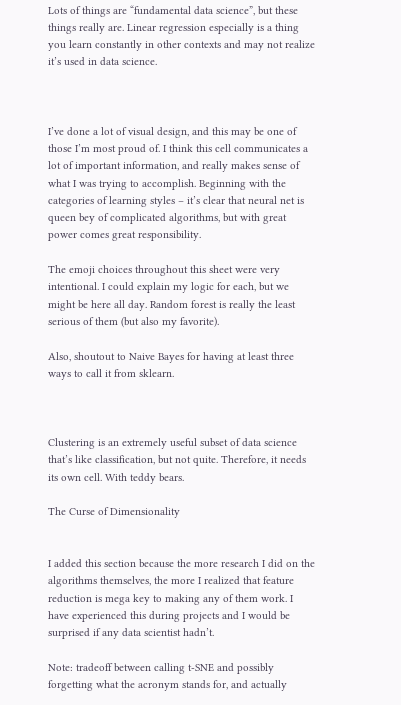Lots of things are “fundamental data science”, but these things really are. Linear regression especially is a thing you learn constantly in other contexts and may not realize it’s used in data science.



I’ve done a lot of visual design, and this may be one of those I’m most proud of. I think this cell communicates a lot of important information, and really makes sense of what I was trying to accomplish. Beginning with the categories of learning styles – it’s clear that neural net is queen bey of complicated algorithms, but with great power comes great responsibility.

The emoji choices throughout this sheet were very intentional. I could explain my logic for each, but we might be here all day. Random forest is really the least serious of them (but also my favorite).

Also, shoutout to Naive Bayes for having at least three ways to call it from sklearn.



Clustering is an extremely useful subset of data science that’s like classification, but not quite. Therefore, it needs its own cell. With teddy bears.

The Curse of Dimensionality


I added this section because the more research I did on the algorithms themselves, the more I realized that feature reduction is mega key to making any of them work. I have experienced this during projects and I would be surprised if any data scientist hadn’t.

Note: tradeoff between calling t-SNE and possibly forgetting what the acronym stands for, and actually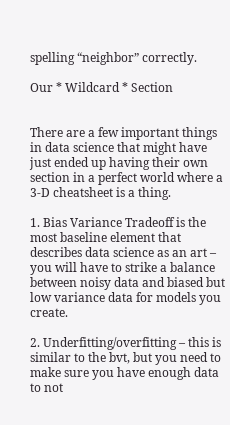spelling “neighbor” correctly.

Our * Wildcard * Section


There are a few important things in data science that might have just ended up having their own section in a perfect world where a 3-D cheatsheet is a thing.

1. Bias Variance Tradeoff is the most baseline element that describes data science as an art – you will have to strike a balance between noisy data and biased but low variance data for models you create.

2. Underfitting/overfitting – this is similar to the bvt, but you need to make sure you have enough data to not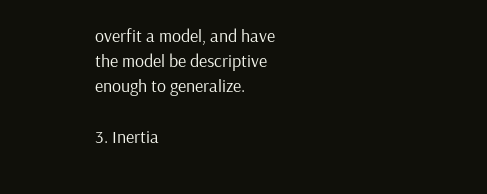overfit a model, and have the model be descriptive enough to generalize.

3. Inertia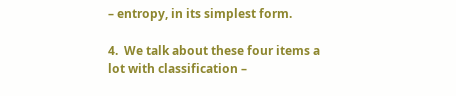– entropy, in its simplest form.

4.  We talk about these four items a lot with classification –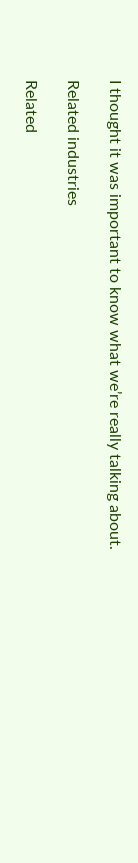I thought it was important to know what we’re really talking about.

Related industries

Related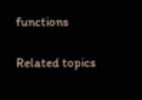functions

Related topics